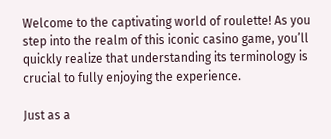Welcome to the captivating world of roulette! As you step into the realm of this iconic casino game, you’ll quickly realize that understanding its terminology is crucial to fully enjoying the experience.

Just as a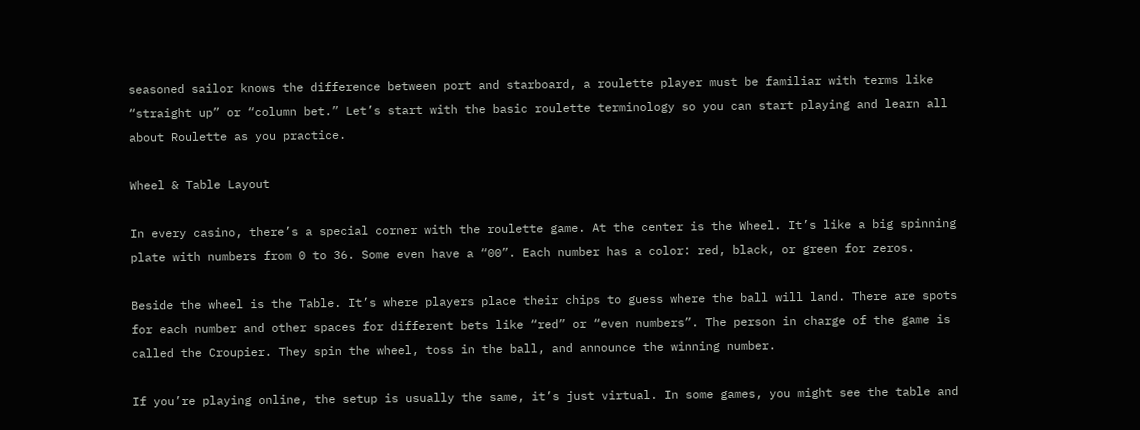seasoned sailor knows the difference between port and starboard, a roulette player must be familiar with terms like “straight up” or “column bet.” Let’s start with the basic roulette terminology so you can start playing and learn all about Roulette as you practice.

Wheel & Table Layout

In every casino, there’s a special corner with the roulette game. At the center is the Wheel. It’s like a big spinning plate with numbers from 0 to 36. Some even have a “00”. Each number has a color: red, black, or green for zeros.

Beside the wheel is the Table. It’s where players place their chips to guess where the ball will land. There are spots for each number and other spaces for different bets like “red” or “even numbers”. The person in charge of the game is called the Croupier. They spin the wheel, toss in the ball, and announce the winning number.

If you’re playing online, the setup is usually the same, it’s just virtual. In some games, you might see the table and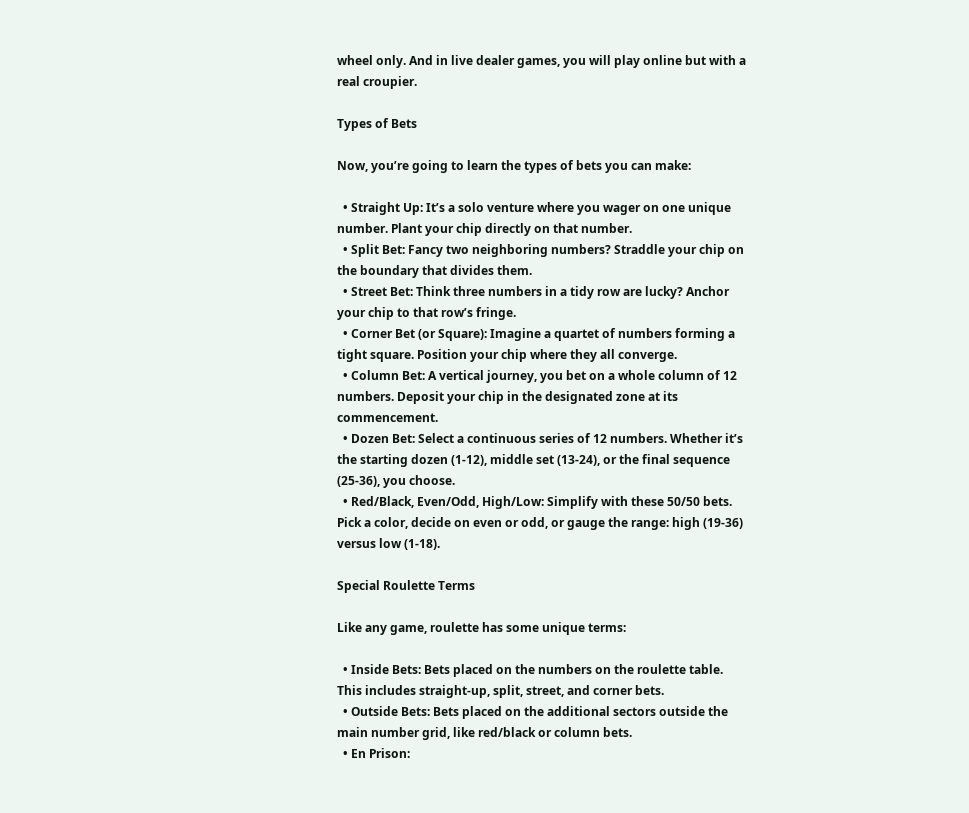wheel only. And in live dealer games, you will play online but with a real croupier.

Types of Bets

Now, you’re going to learn the types of bets you can make:

  • Straight Up: It’s a solo venture where you wager on one unique number. Plant your chip directly on that number.
  • Split Bet: Fancy two neighboring numbers? Straddle your chip on the boundary that divides them.
  • Street Bet: Think three numbers in a tidy row are lucky? Anchor your chip to that row’s fringe.
  • Corner Bet (or Square): Imagine a quartet of numbers forming a tight square. Position your chip where they all converge.
  • Column Bet: A vertical journey, you bet on a whole column of 12 numbers. Deposit your chip in the designated zone at its commencement.
  • Dozen Bet: Select a continuous series of 12 numbers. Whether it’s the starting dozen (1-12), middle set (13-24), or the final sequence (25-36), you choose.
  • Red/Black, Even/Odd, High/Low: Simplify with these 50/50 bets. Pick a color, decide on even or odd, or gauge the range: high (19-36) versus low (1-18).

Special Roulette Terms

Like any game, roulette has some unique terms:

  • Inside Bets: Bets placed on the numbers on the roulette table. This includes straight-up, split, street, and corner bets.
  • Outside Bets: Bets placed on the additional sectors outside the main number grid, like red/black or column bets.
  • En Prison: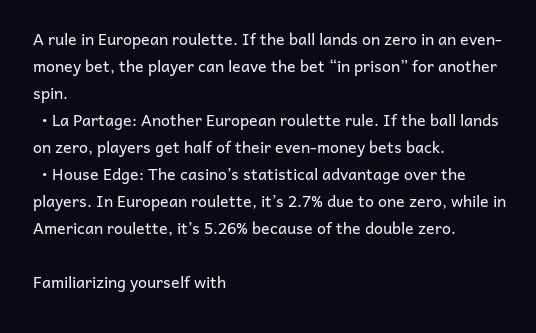A rule in European roulette. If the ball lands on zero in an even-money bet, the player can leave the bet “in prison” for another spin.
  • La Partage: Another European roulette rule. If the ball lands on zero, players get half of their even-money bets back.
  • House Edge: The casino’s statistical advantage over the players. In European roulette, it’s 2.7% due to one zero, while in American roulette, it’s 5.26% because of the double zero.

Familiarizing yourself with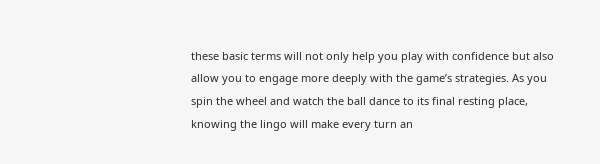these basic terms will not only help you play with confidence but also allow you to engage more deeply with the game’s strategies. As you spin the wheel and watch the ball dance to its final resting place, knowing the lingo will make every turn an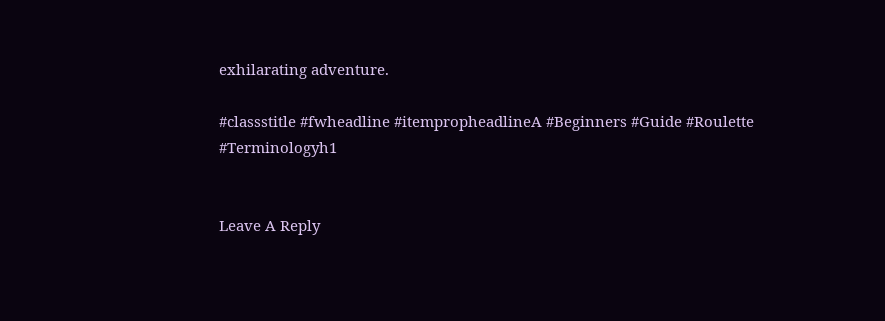exhilarating adventure.

#classstitle #fwheadline #itempropheadlineA #Beginners #Guide #Roulette #Terminologyh1


Leave A Reply